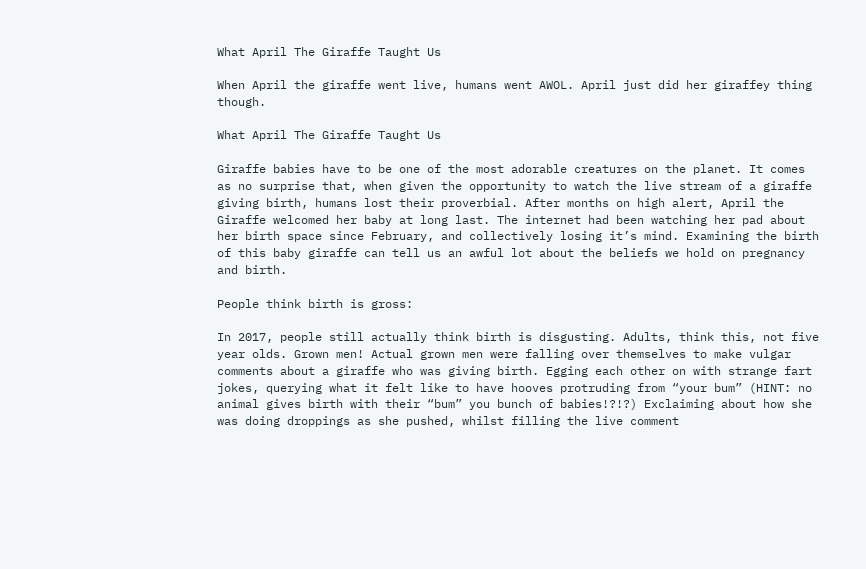What April The Giraffe Taught Us

When April the giraffe went live, humans went AWOL. April just did her giraffey thing though.

What April The Giraffe Taught Us

Giraffe babies have to be one of the most adorable creatures on the planet. It comes as no surprise that, when given the opportunity to watch the live stream of a giraffe giving birth, humans lost their proverbial. After months on high alert, April the Giraffe welcomed her baby at long last. The internet had been watching her pad about her birth space since February, and collectively losing it’s mind. Examining the birth of this baby giraffe can tell us an awful lot about the beliefs we hold on pregnancy and birth.

People think birth is gross:

In 2017, people still actually think birth is disgusting. Adults, think this, not five year olds. Grown men! Actual grown men were falling over themselves to make vulgar comments about a giraffe who was giving birth. Egging each other on with strange fart jokes, querying what it felt like to have hooves protruding from “your bum” (HINT: no animal gives birth with their “bum” you bunch of babies!?!?) Exclaiming about how she was doing droppings as she pushed, whilst filling the live comment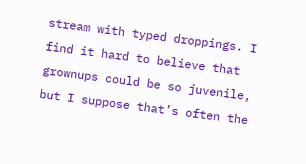stream with typed droppings. I find it hard to believe that grownups could be so juvenile, but I suppose that’s often the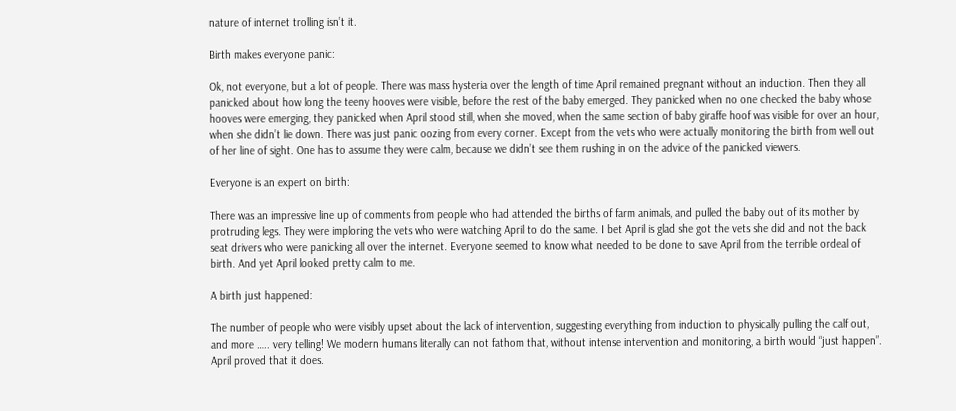nature of internet trolling isn’t it.

Birth makes everyone panic:

Ok, not everyone, but a lot of people. There was mass hysteria over the length of time April remained pregnant without an induction. Then they all panicked about how long the teeny hooves were visible, before the rest of the baby emerged. They panicked when no one checked the baby whose hooves were emerging, they panicked when April stood still, when she moved, when the same section of baby giraffe hoof was visible for over an hour, when she didn’t lie down. There was just panic oozing from every corner. Except from the vets who were actually monitoring the birth from well out of her line of sight. One has to assume they were calm, because we didn’t see them rushing in on the advice of the panicked viewers.

Everyone is an expert on birth:

There was an impressive line up of comments from people who had attended the births of farm animals, and pulled the baby out of its mother by protruding legs. They were imploring the vets who were watching April to do the same. I bet April is glad she got the vets she did and not the back seat drivers who were panicking all over the internet. Everyone seemed to know what needed to be done to save April from the terrible ordeal of birth. And yet April looked pretty calm to me.

A birth just happened:

The number of people who were visibly upset about the lack of intervention, suggesting everything from induction to physically pulling the calf out, and more ….. very telling! We modern humans literally can not fathom that, without intense intervention and monitoring, a birth would “just happen”. April proved that it does.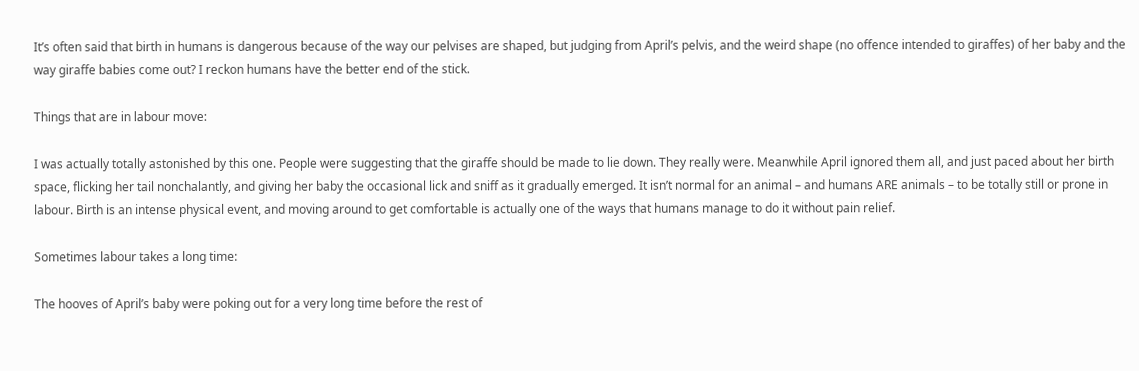It’s often said that birth in humans is dangerous because of the way our pelvises are shaped, but judging from April’s pelvis, and the weird shape (no offence intended to giraffes) of her baby and the way giraffe babies come out? I reckon humans have the better end of the stick.

Things that are in labour move:

I was actually totally astonished by this one. People were suggesting that the giraffe should be made to lie down. They really were. Meanwhile April ignored them all, and just paced about her birth space, flicking her tail nonchalantly, and giving her baby the occasional lick and sniff as it gradually emerged. It isn’t normal for an animal – and humans ARE animals – to be totally still or prone in labour. Birth is an intense physical event, and moving around to get comfortable is actually one of the ways that humans manage to do it without pain relief.

Sometimes labour takes a long time:

The hooves of April’s baby were poking out for a very long time before the rest of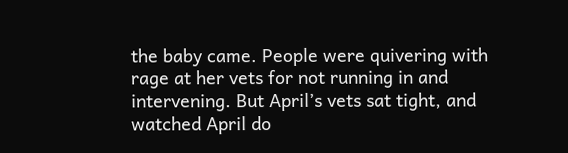the baby came. People were quivering with rage at her vets for not running in and intervening. But April’s vets sat tight, and watched April do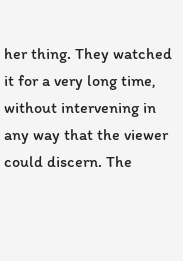her thing. They watched it for a very long time, without intervening in any way that the viewer could discern. The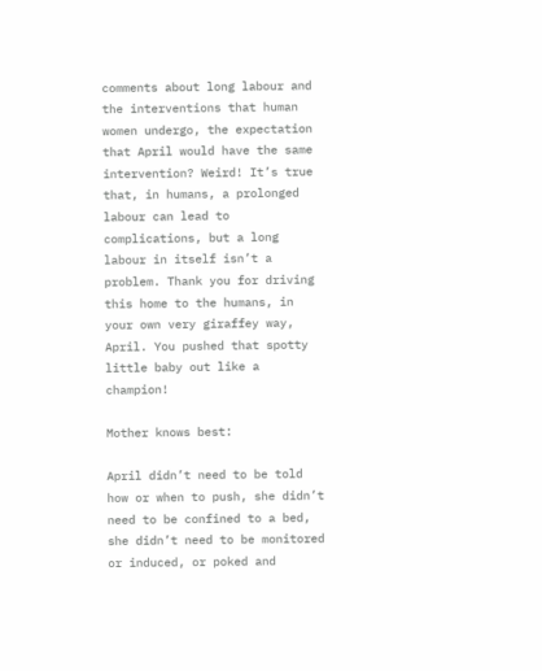comments about long labour and the interventions that human women undergo, the expectation that April would have the same intervention? Weird! It’s true that, in humans, a prolonged labour can lead to complications, but a long labour in itself isn’t a problem. Thank you for driving this home to the humans, in your own very giraffey way, April. You pushed that spotty little baby out like a champion!

Mother knows best:

April didn’t need to be told how or when to push, she didn’t need to be confined to a bed, she didn’t need to be monitored or induced, or poked and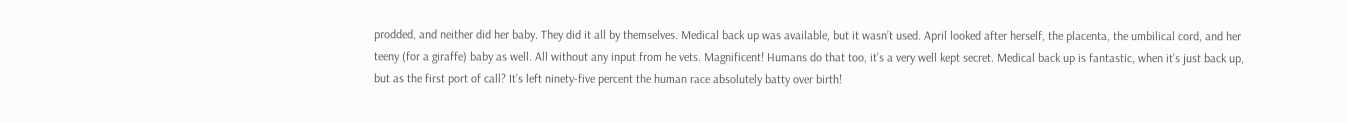prodded, and neither did her baby. They did it all by themselves. Medical back up was available, but it wasn’t used. April looked after herself, the placenta, the umbilical cord, and her teeny (for a giraffe) baby as well. All without any input from he vets. Magnificent! Humans do that too, it’s a very well kept secret. Medical back up is fantastic, when it’s just back up, but as the first port of call? It’s left ninety-five percent the human race absolutely batty over birth!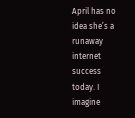April has no idea she’s a runaway internet success today. I imagine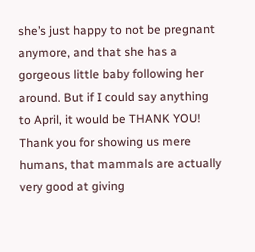she’s just happy to not be pregnant anymore, and that she has a gorgeous little baby following her around. But if I could say anything to April, it would be THANK YOU! Thank you for showing us mere humans, that mammals are actually very good at giving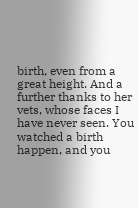birth, even from a great height. And a further thanks to her vets, whose faces I have never seen. You watched a birth happen, and you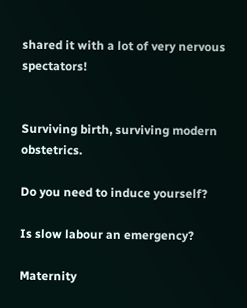shared it with a lot of very nervous spectators!


Surviving birth, surviving modern obstetrics.

Do you need to induce yourself?

Is slow labour an emergency?

Maternity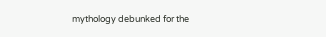mythology debunked for the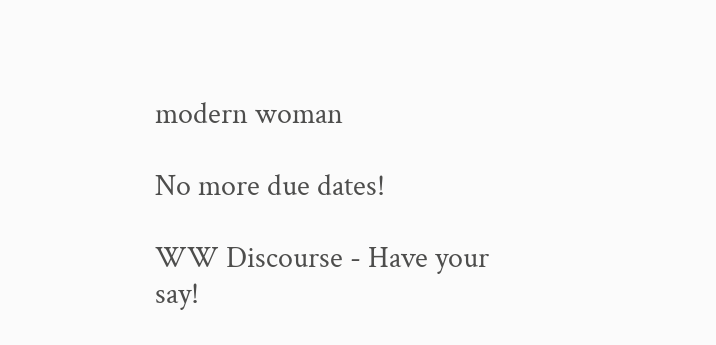modern woman

No more due dates!

WW Discourse - Have your say!